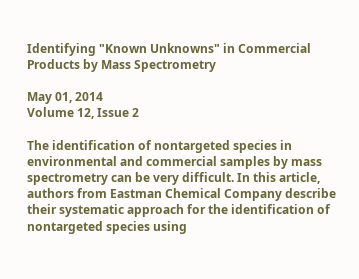Identifying "Known Unknowns" in Commercial Products by Mass Spectrometry

May 01, 2014
Volume 12, Issue 2

The identification of nontargeted species in environmental and commercial samples by mass spectrometry can be very difficult. In this article, authors from Eastman Chemical Company describe their systematic approach for the identification of nontargeted species using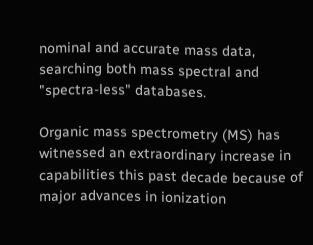nominal and accurate mass data, searching both mass spectral and "spectra-less" databases.

Organic mass spectrometry (MS) has witnessed an extraordinary increase in capabilities this past decade because of major advances in ionization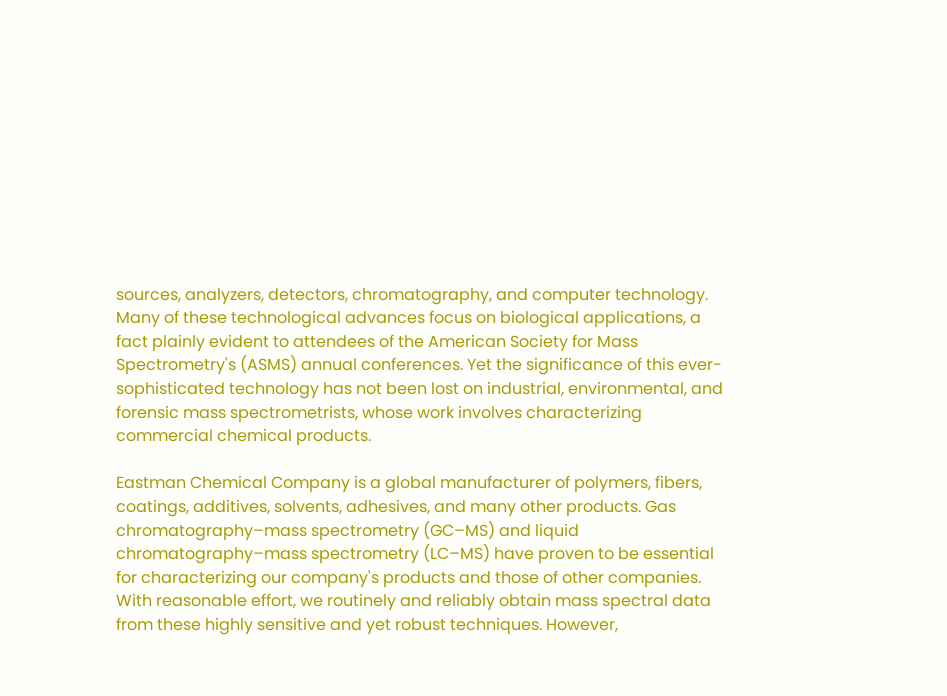sources, analyzers, detectors, chromatography, and computer technology. Many of these technological advances focus on biological applications, a fact plainly evident to attendees of the American Society for Mass Spectrometry's (ASMS) annual conferences. Yet the significance of this ever-sophisticated technology has not been lost on industrial, environmental, and forensic mass spectrometrists, whose work involves characterizing commercial chemical products.

Eastman Chemical Company is a global manufacturer of polymers, fibers, coatings, additives, solvents, adhesives, and many other products. Gas chromatography–mass spectrometry (GC–MS) and liquid chromatography–mass spectrometry (LC–MS) have proven to be essential for characterizing our company's products and those of other companies. With reasonable effort, we routinely and reliably obtain mass spectral data from these highly sensitive and yet robust techniques. However,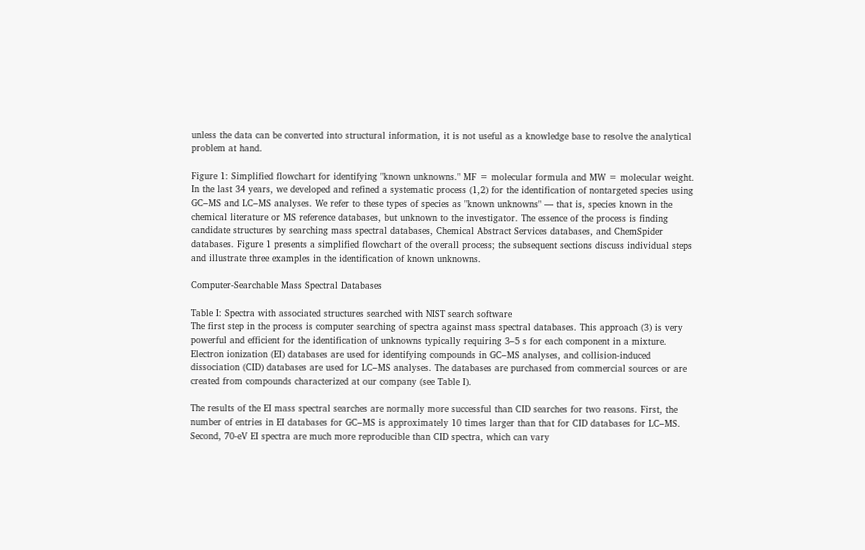unless the data can be converted into structural information, it is not useful as a knowledge base to resolve the analytical problem at hand.

Figure 1: Simplified flowchart for identifying "known unknowns." MF = molecular formula and MW = molecular weight.
In the last 34 years, we developed and refined a systematic process (1,2) for the identification of nontargeted species using GC–MS and LC–MS analyses. We refer to these types of species as "known unknowns" — that is, species known in the chemical literature or MS reference databases, but unknown to the investigator. The essence of the process is finding candidate structures by searching mass spectral databases, Chemical Abstract Services databases, and ChemSpider databases. Figure 1 presents a simplified flowchart of the overall process; the subsequent sections discuss individual steps and illustrate three examples in the identification of known unknowns.

Computer-Searchable Mass Spectral Databases

Table I: Spectra with associated structures searched with NIST search software
The first step in the process is computer searching of spectra against mass spectral databases. This approach (3) is very powerful and efficient for the identification of unknowns typically requiring 3–5 s for each component in a mixture. Electron ionization (EI) databases are used for identifying compounds in GC–MS analyses, and collision-induced dissociation (CID) databases are used for LC–MS analyses. The databases are purchased from commercial sources or are created from compounds characterized at our company (see Table I).

The results of the EI mass spectral searches are normally more successful than CID searches for two reasons. First, the number of entries in EI databases for GC–MS is approximately 10 times larger than that for CID databases for LC–MS. Second, 70-eV EI spectra are much more reproducible than CID spectra, which can vary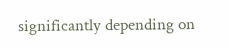significantly depending on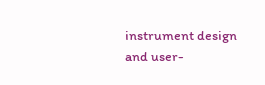instrument design and user-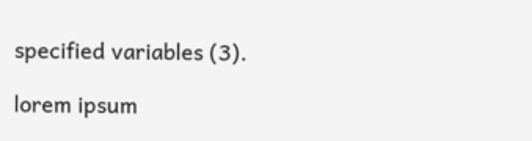specified variables (3).

lorem ipsum